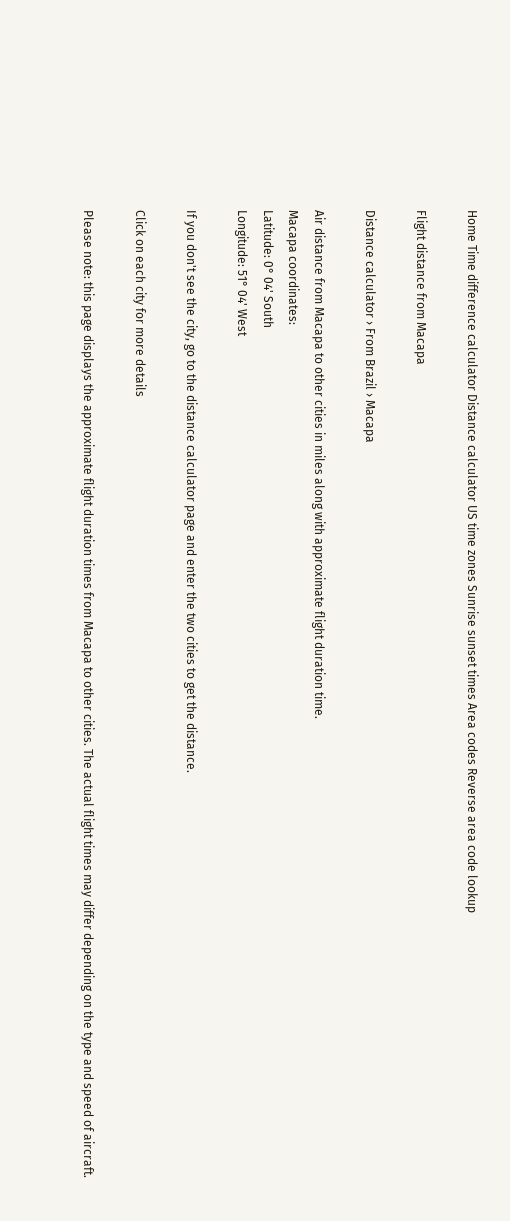Home Time difference calculator Distance calculator US time zones Sunrise sunset times Area codes Reverse area code lookup

Flight distance from Macapa

Distance calculator › From Brazil › Macapa

Air distance from Macapa to other cities in miles along with approximate flight duration time.
Macapa coordinates:
Latitude: 0° 04' South
Longitude: 51° 04' West

If you don't see the city, go to the distance calculator page and enter the two cities to get the distance.

Click on each city for more details

Please note: this page displays the approximate flight duration times from Macapa to other cities. The actual flight times may differ depending on the type and speed of aircraft.